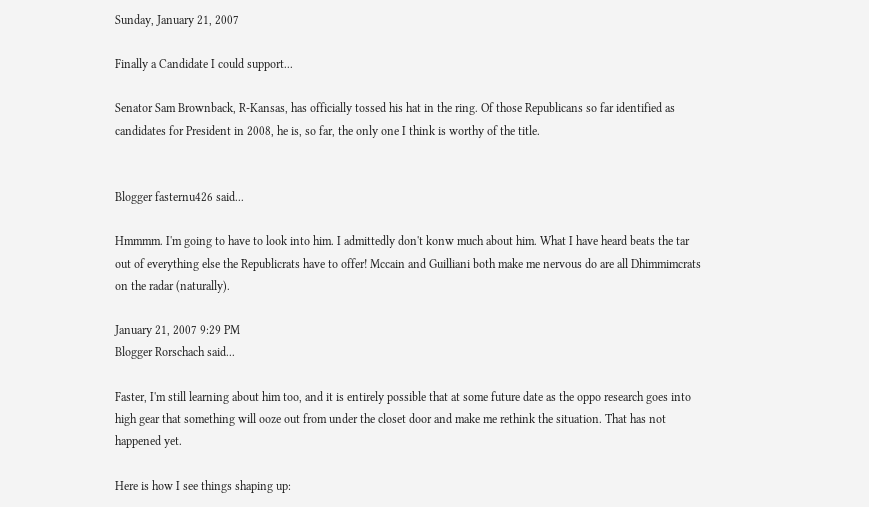Sunday, January 21, 2007

Finally a Candidate I could support...

Senator Sam Brownback, R-Kansas, has officially tossed his hat in the ring. Of those Republicans so far identified as candidates for President in 2008, he is, so far, the only one I think is worthy of the title.


Blogger fasternu426 said...

Hmmmm. I'm going to have to look into him. I admittedly don't konw much about him. What I have heard beats the tar out of everything else the Republicrats have to offer! Mccain and Guilliani both make me nervous do are all Dhimmimcrats on the radar (naturally).

January 21, 2007 9:29 PM
Blogger Rorschach said...

Faster, I'm still learning about him too, and it is entirely possible that at some future date as the oppo research goes into high gear that something will ooze out from under the closet door and make me rethink the situation. That has not happened yet.

Here is how I see things shaping up: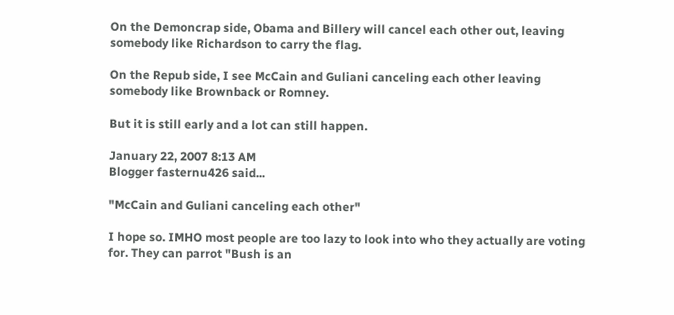On the Demoncrap side, Obama and Billery will cancel each other out, leaving somebody like Richardson to carry the flag.

On the Repub side, I see McCain and Guliani canceling each other leaving somebody like Brownback or Romney.

But it is still early and a lot can still happen.

January 22, 2007 8:13 AM
Blogger fasternu426 said...

"McCain and Guliani canceling each other"

I hope so. IMHO most people are too lazy to look into who they actually are voting for. They can parrot "Bush is an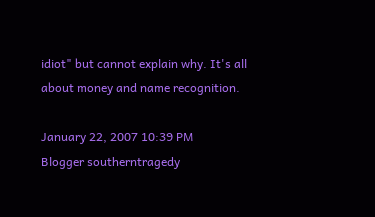idiot" but cannot explain why. It's all about money and name recognition.

January 22, 2007 10:39 PM
Blogger southerntragedy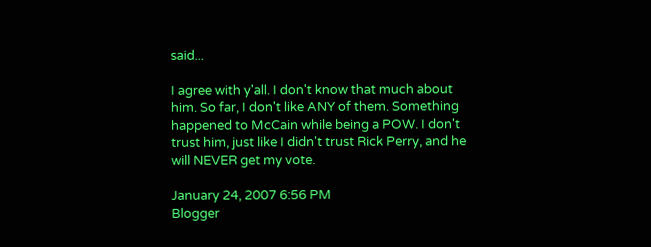said...

I agree with y'all. I don't know that much about him. So far, I don't like ANY of them. Something happened to McCain while being a POW. I don't trust him, just like I didn't trust Rick Perry, and he will NEVER get my vote.

January 24, 2007 6:56 PM
Blogger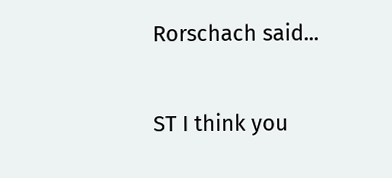Rorschach said...

ST I think you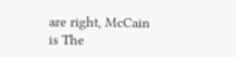are right, McCain is The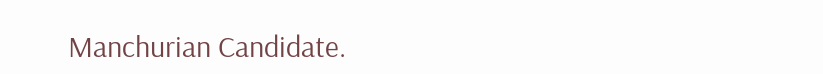Manchurian Candidate.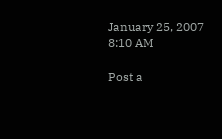January 25, 2007 8:10 AM

Post a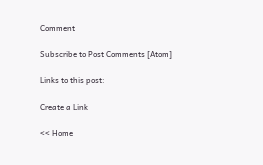Comment

Subscribe to Post Comments [Atom]

Links to this post:

Create a Link

<< Home